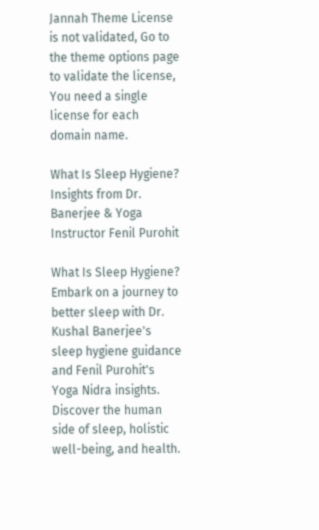Jannah Theme License is not validated, Go to the theme options page to validate the license, You need a single license for each domain name.

What Is Sleep Hygiene? Insights from Dr. Banerjee & Yoga Instructor Fenil Purohit

What Is Sleep Hygiene? Embark on a journey to better sleep with Dr. Kushal Banerjee's sleep hygiene guidance and Fenil Purohit's Yoga Nidra insights. Discover the human side of sleep, holistic well-being, and health.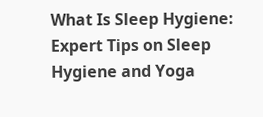What Is Sleep Hygiene: Expert Tips on Sleep Hygiene and Yoga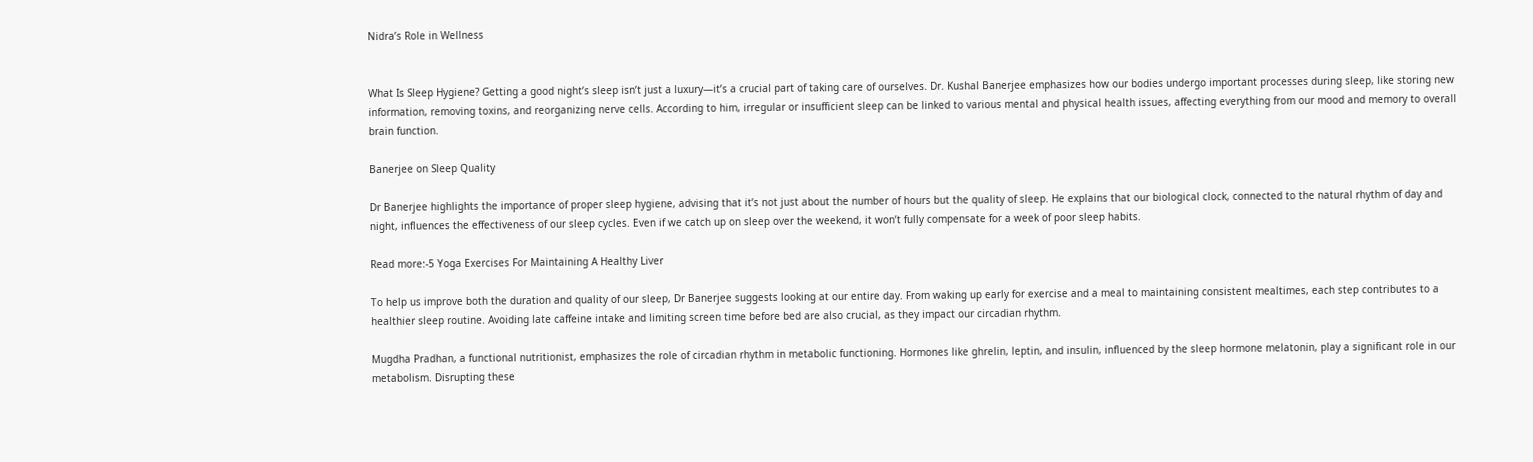Nidra’s Role in Wellness


What Is Sleep Hygiene? Getting a good night’s sleep isn’t just a luxury—it’s a crucial part of taking care of ourselves. Dr. Kushal Banerjee emphasizes how our bodies undergo important processes during sleep, like storing new information, removing toxins, and reorganizing nerve cells. According to him, irregular or insufficient sleep can be linked to various mental and physical health issues, affecting everything from our mood and memory to overall brain function.

Banerjee on Sleep Quality

Dr Banerjee highlights the importance of proper sleep hygiene, advising that it’s not just about the number of hours but the quality of sleep. He explains that our biological clock, connected to the natural rhythm of day and night, influences the effectiveness of our sleep cycles. Even if we catch up on sleep over the weekend, it won’t fully compensate for a week of poor sleep habits.

Read more:-5 Yoga Exercises For Maintaining A Healthy Liver

To help us improve both the duration and quality of our sleep, Dr Banerjee suggests looking at our entire day. From waking up early for exercise and a meal to maintaining consistent mealtimes, each step contributes to a healthier sleep routine. Avoiding late caffeine intake and limiting screen time before bed are also crucial, as they impact our circadian rhythm.

Mugdha Pradhan, a functional nutritionist, emphasizes the role of circadian rhythm in metabolic functioning. Hormones like ghrelin, leptin, and insulin, influenced by the sleep hormone melatonin, play a significant role in our metabolism. Disrupting these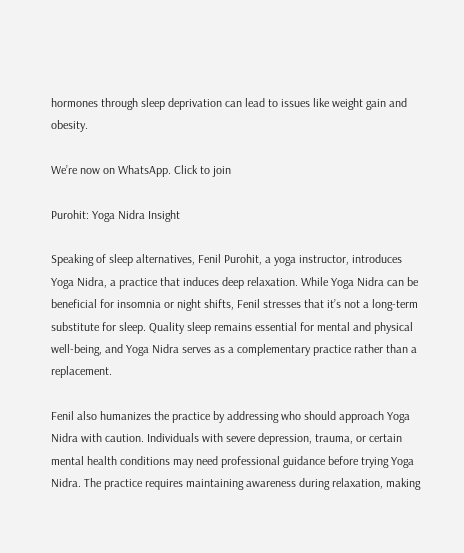hormones through sleep deprivation can lead to issues like weight gain and obesity.

We’re now on WhatsApp. Click to join

Purohit: Yoga Nidra Insight

Speaking of sleep alternatives, Fenil Purohit, a yoga instructor, introduces Yoga Nidra, a practice that induces deep relaxation. While Yoga Nidra can be beneficial for insomnia or night shifts, Fenil stresses that it’s not a long-term substitute for sleep. Quality sleep remains essential for mental and physical well-being, and Yoga Nidra serves as a complementary practice rather than a replacement.

Fenil also humanizes the practice by addressing who should approach Yoga Nidra with caution. Individuals with severe depression, trauma, or certain mental health conditions may need professional guidance before trying Yoga Nidra. The practice requires maintaining awareness during relaxation, making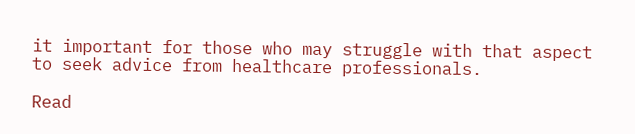it important for those who may struggle with that aspect to seek advice from healthcare professionals.

Read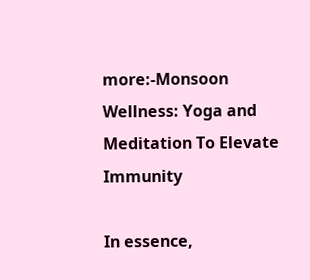more:-Monsoon Wellness: Yoga and Meditation To Elevate Immunity

In essence,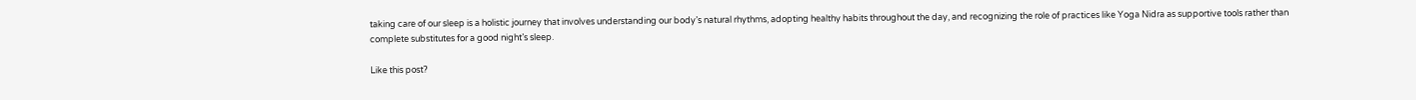taking care of our sleep is a holistic journey that involves understanding our body’s natural rhythms, adopting healthy habits throughout the day, and recognizing the role of practices like Yoga Nidra as supportive tools rather than complete substitutes for a good night’s sleep.

Like this post?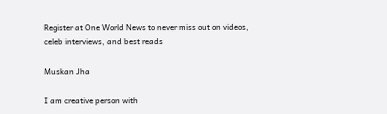Register at One World News to never miss out on videos, celeb interviews, and best reads

Muskan Jha

I am creative person with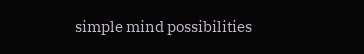simple mind possibilities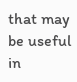that may be useful in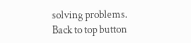solving problems.
Back to top button